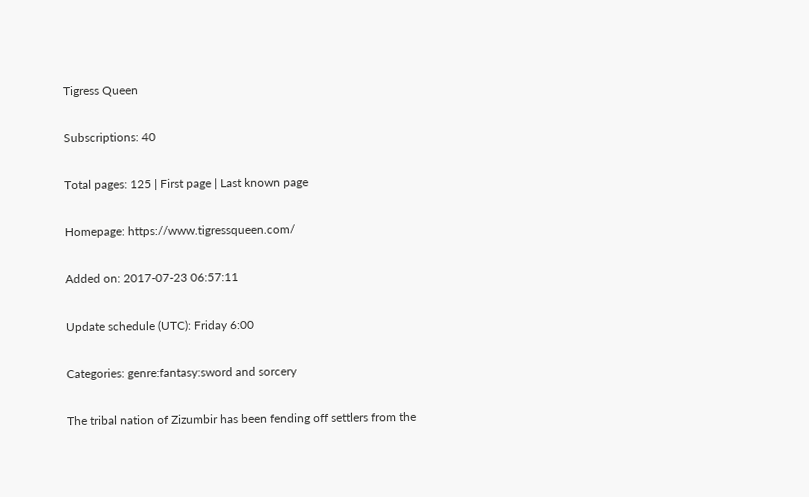Tigress Queen

Subscriptions: 40

Total pages: 125 | First page | Last known page

Homepage: https://www.tigressqueen.com/

Added on: 2017-07-23 06:57:11

Update schedule (UTC): Friday 6:00

Categories: genre:fantasy:sword and sorcery

The tribal nation of Zizumbir has been fending off settlers from the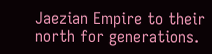Jaezian Empire to their north for generations.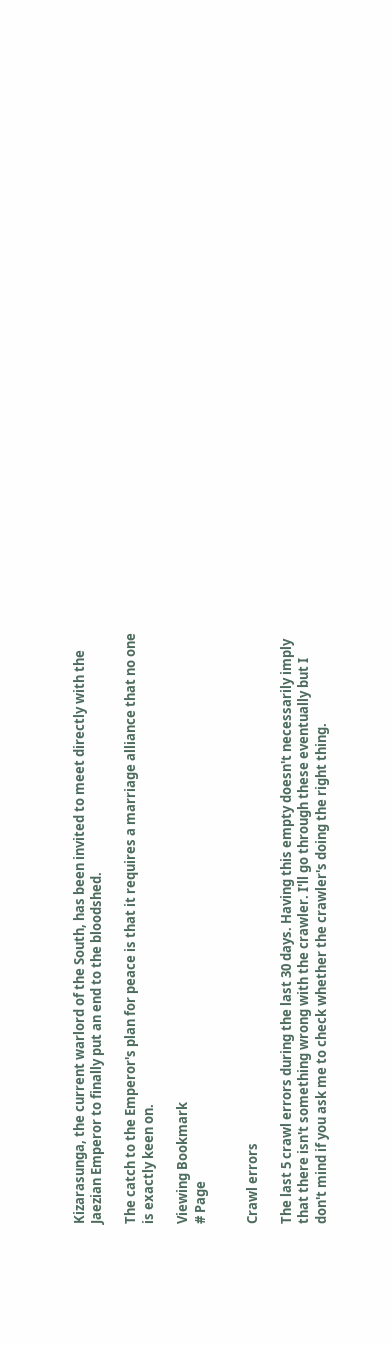Kizarasunga, the current warlord of the South, has been invited to meet directly with the Jaezian Emperor to finally put an end to the bloodshed.

The catch to the Emperor's plan for peace is that it requires a marriage alliance that no one is exactly keen on.

Viewing Bookmark
# Page


Crawl errors

The last 5 crawl errors during the last 30 days. Having this empty doesn't necessarily imply that there isn't something wrong with the crawler. I'll go through these eventually but I don't mind if you ask me to check whether the crawler's doing the right thing.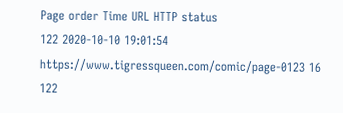Page order Time URL HTTP status
122 2020-10-10 19:01:54 https://www.tigressqueen.com/comic/page-0123 16
122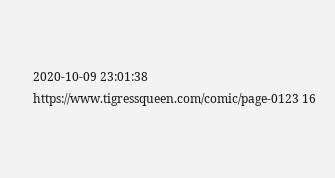2020-10-09 23:01:38 https://www.tigressqueen.com/comic/page-0123 16